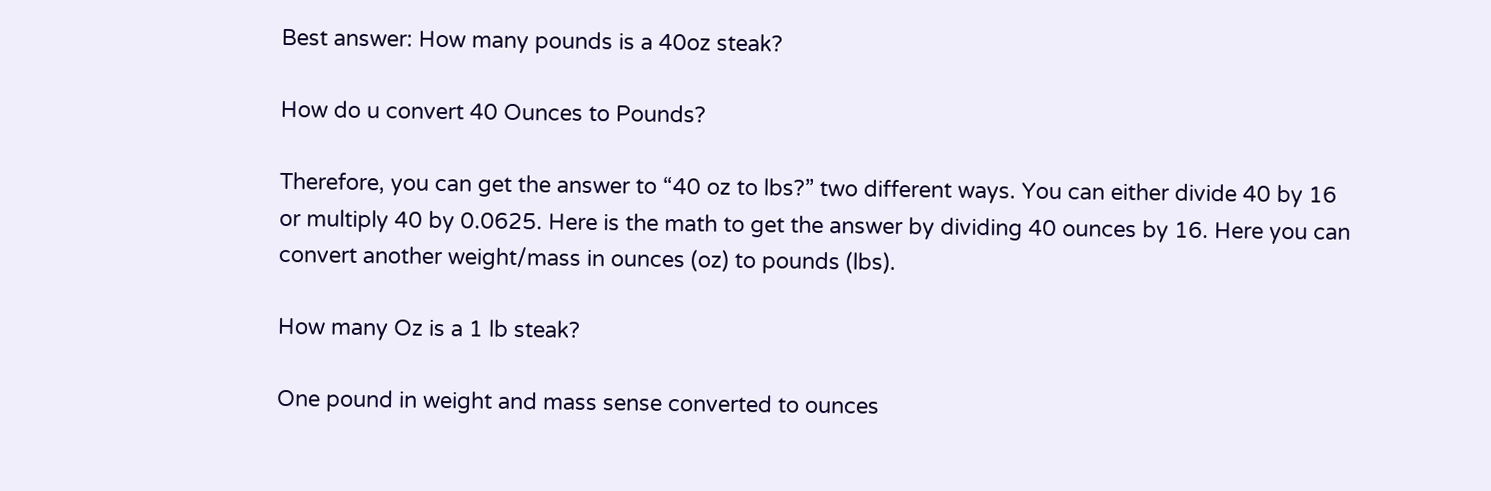Best answer: How many pounds is a 40oz steak?

How do u convert 40 Ounces to Pounds?

Therefore, you can get the answer to “40 oz to lbs?” two different ways. You can either divide 40 by 16 or multiply 40 by 0.0625. Here is the math to get the answer by dividing 40 ounces by 16. Here you can convert another weight/mass in ounces (oz) to pounds (lbs).

How many Oz is a 1 lb steak?

One pound in weight and mass sense converted to ounces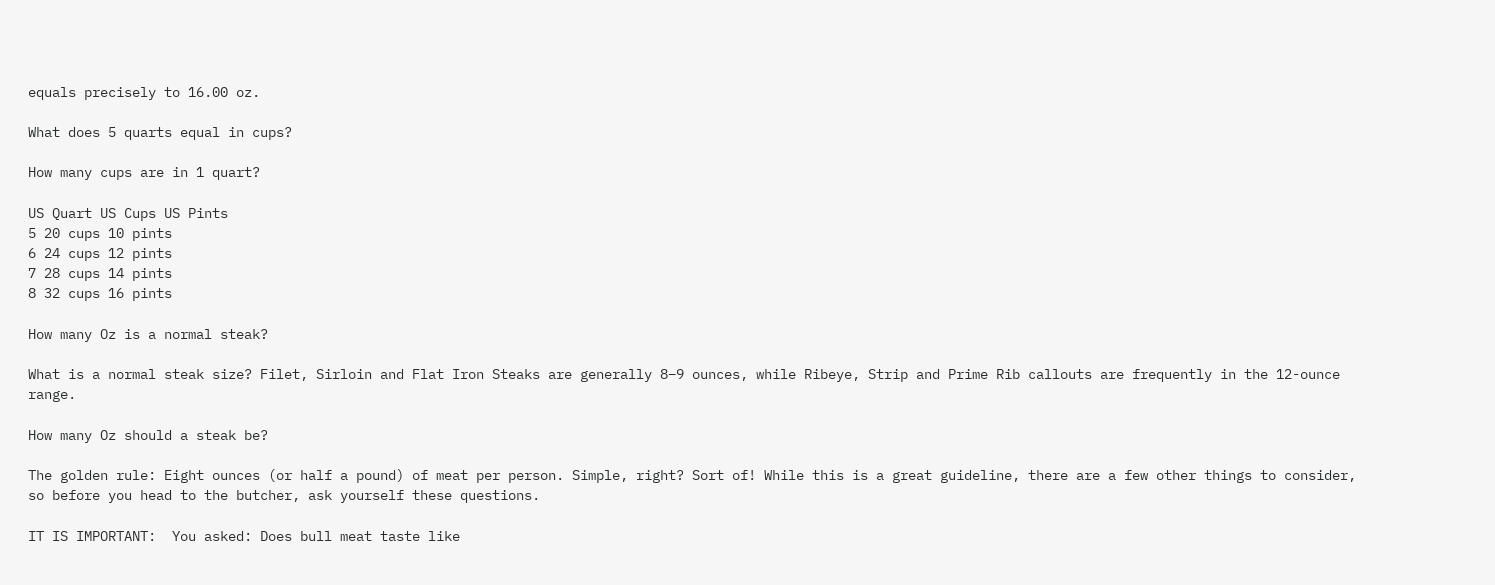equals precisely to 16.00 oz.

What does 5 quarts equal in cups?

How many cups are in 1 quart?

US Quart US Cups US Pints
5 20 cups 10 pints
6 24 cups 12 pints
7 28 cups 14 pints
8 32 cups 16 pints

How many Oz is a normal steak?

What is a normal steak size? Filet, Sirloin and Flat Iron Steaks are generally 8–9 ounces, while Ribeye, Strip and Prime Rib callouts are frequently in the 12-ounce range.

How many Oz should a steak be?

The golden rule: Eight ounces (or half a pound) of meat per person. Simple, right? Sort of! While this is a great guideline, there are a few other things to consider, so before you head to the butcher, ask yourself these questions.

IT IS IMPORTANT:  You asked: Does bull meat taste like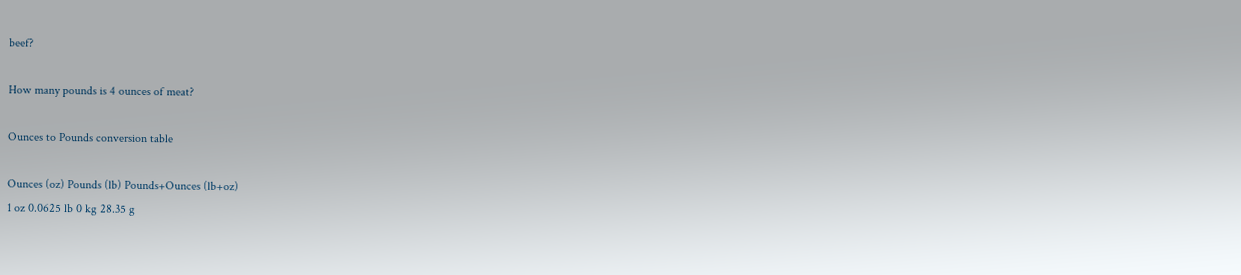beef?

How many pounds is 4 ounces of meat?

Ounces to Pounds conversion table

Ounces (oz) Pounds (lb) Pounds+Ounces (lb+oz)
1 oz 0.0625 lb 0 kg 28.35 g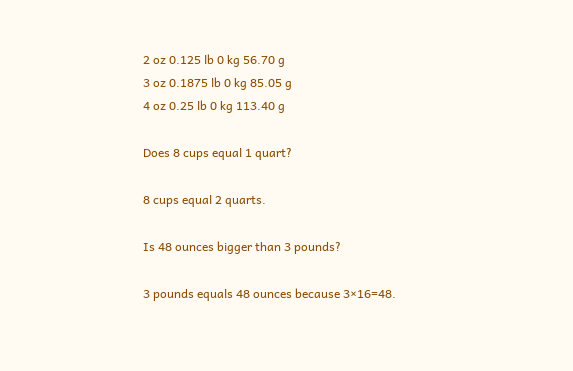2 oz 0.125 lb 0 kg 56.70 g
3 oz 0.1875 lb 0 kg 85.05 g
4 oz 0.25 lb 0 kg 113.40 g

Does 8 cups equal 1 quart?

8 cups equal 2 quarts.

Is 48 ounces bigger than 3 pounds?

3 pounds equals 48 ounces because 3×16=48.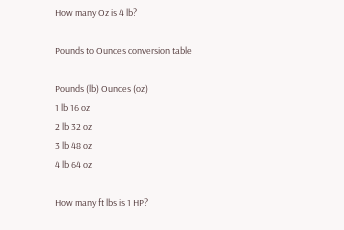How many Oz is 4 lb?

Pounds to Ounces conversion table

Pounds (lb) Ounces (oz)
1 lb 16 oz
2 lb 32 oz
3 lb 48 oz
4 lb 64 oz

How many ft lbs is 1 HP?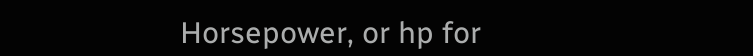Horsepower, or hp for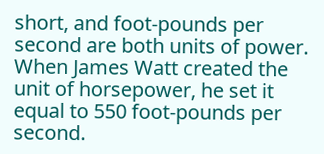short, and foot-pounds per second are both units of power. When James Watt created the unit of horsepower, he set it equal to 550 foot-pounds per second.